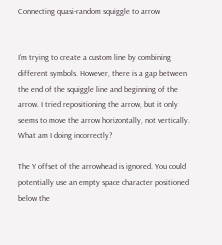Connecting quasi-random squiggle to arrow


I’m trying to create a custom line by combining different symbols. However, there is a gap between the end of the squiggle line and beginning of the arrow. I tried repositioning the arrow, but it only seems to move the arrow horizontally, not vertically. What am I doing incorrectly?

The Y offset of the arrowhead is ignored. You could potentially use an empty space character positioned below the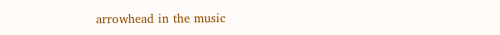arrowhead in the music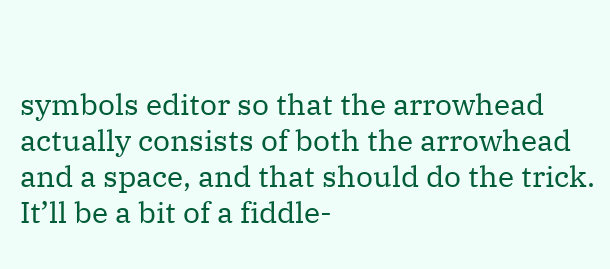symbols editor so that the arrowhead actually consists of both the arrowhead and a space, and that should do the trick. It’ll be a bit of a fiddle-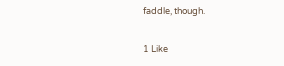faddle, though.

1 Like